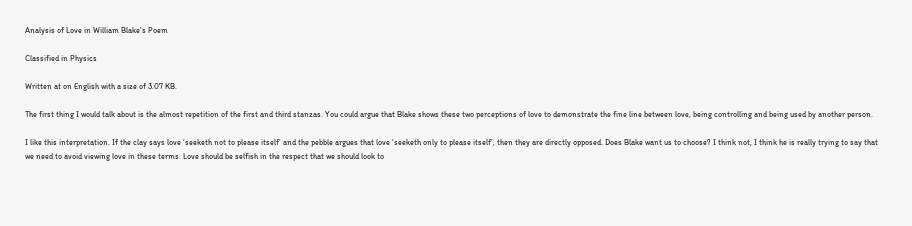Analysis of Love in William Blake's Poem

Classified in Physics

Written at on English with a size of 3.07 KB.

The first thing I would talk about is the almost repetition of the first and third stanzas. You could argue that Blake shows these two perceptions of love to demonstrate the fine line between love, being controlling and being used by another person.

I like this interpretation. If the clay says love ‘seeketh not to please itself’ and the pebble argues that love ‘seeketh only to please itself’, then they are directly opposed. Does Blake want us to choose? I think not, I think he is really trying to say that we need to avoid viewing love in these terms. Love should be selfish in the respect that we should look to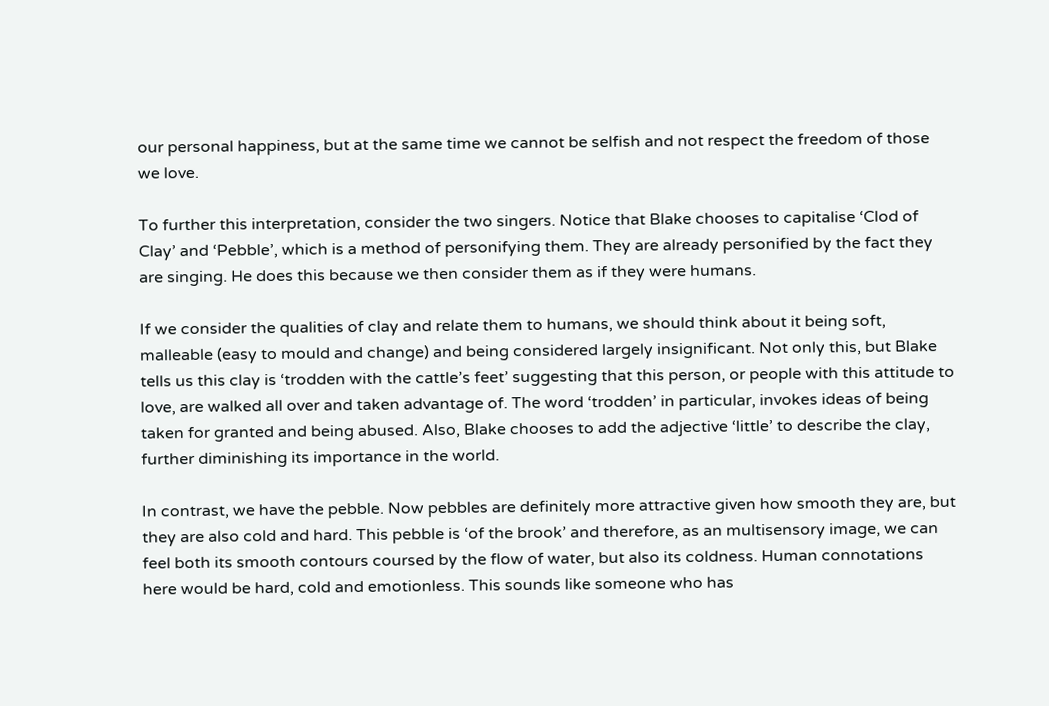our personal happiness, but at the same time we cannot be selfish and not respect the freedom of those we love.

To further this interpretation, consider the two singers. Notice that Blake chooses to capitalise ‘Clod of Clay’ and ‘Pebble’, which is a method of personifying them. They are already personified by the fact they are singing. He does this because we then consider them as if they were humans.

If we consider the qualities of clay and relate them to humans, we should think about it being soft, malleable (easy to mould and change) and being considered largely insignificant. Not only this, but Blake tells us this clay is ‘trodden with the cattle’s feet’ suggesting that this person, or people with this attitude to love, are walked all over and taken advantage of. The word ‘trodden’ in particular, invokes ideas of being taken for granted and being abused. Also, Blake chooses to add the adjective ‘little’ to describe the clay, further diminishing its importance in the world.

In contrast, we have the pebble. Now pebbles are definitely more attractive given how smooth they are, but they are also cold and hard. This pebble is ‘of the brook’ and therefore, as an multisensory image, we can feel both its smooth contours coursed by the flow of water, but also its coldness. Human connotations here would be hard, cold and emotionless. This sounds like someone who has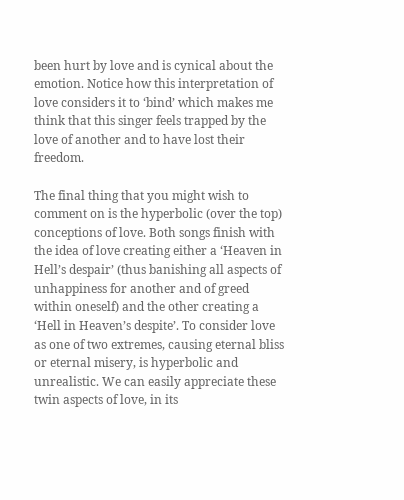been hurt by love and is cynical about the emotion. Notice how this interpretation of love considers it to ‘bind’ which makes me think that this singer feels trapped by the love of another and to have lost their freedom.

The final thing that you might wish to comment on is the hyperbolic (over the top) conceptions of love. Both songs finish with the idea of love creating either a ‘Heaven in Hell’s despair’ (thus banishing all aspects of unhappiness for another and of greed within oneself) and the other creating a ‘Hell in Heaven’s despite’. To consider love as one of two extremes, causing eternal bliss or eternal misery, is hyperbolic and unrealistic. We can easily appreciate these twin aspects of love, in its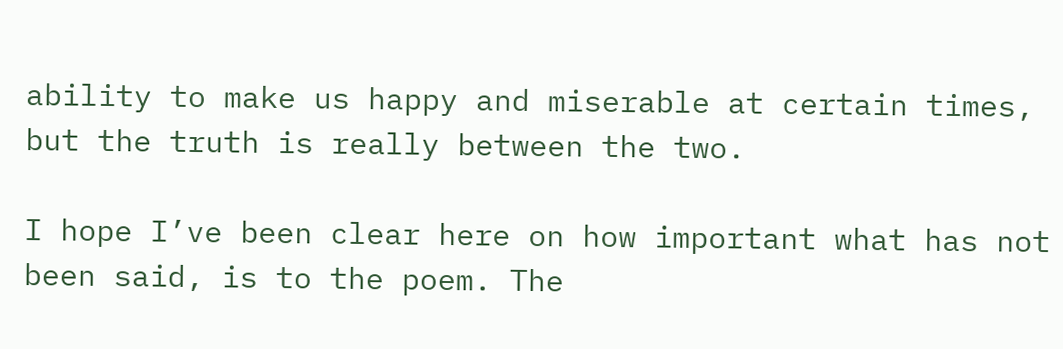ability to make us happy and miserable at certain times, but the truth is really between the two.

I hope I’ve been clear here on how important what has not been said, is to the poem. The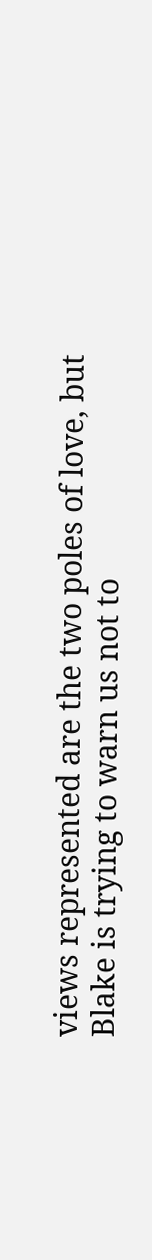views represented are the two poles of love, but Blake is trying to warn us not to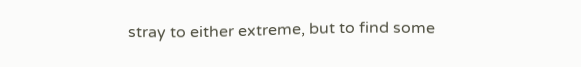stray to either extreme, but to find some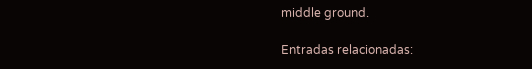middle ground.

Entradas relacionadas: